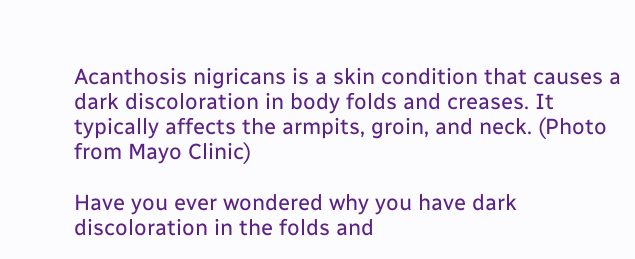Acanthosis nigricans is a skin condition that causes a dark discoloration in body folds and creases. It typically affects the armpits, groin, and neck. (Photo from Mayo Clinic)

Have you ever wondered why you have dark discoloration in the folds and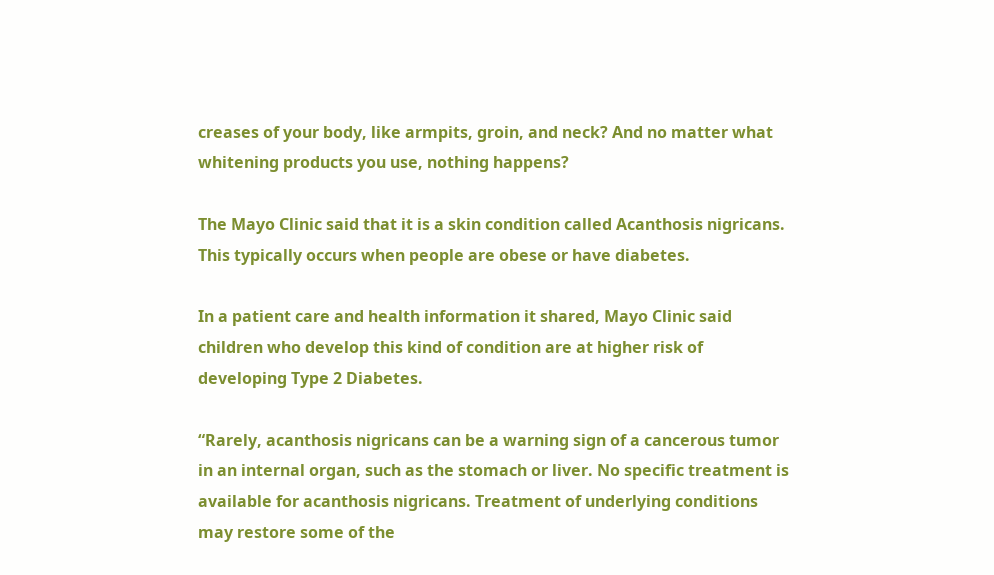creases of your body, like armpits, groin, and neck? And no matter what whitening products you use, nothing happens?

The Mayo Clinic said that it is a skin condition called Acanthosis nigricans. This typically occurs when people are obese or have diabetes.

In a patient care and health information it shared, Mayo Clinic said children who develop this kind of condition are at higher risk of developing Type 2 Diabetes.

“Rarely, acanthosis nigricans can be a warning sign of a cancerous tumor in an internal organ, such as the stomach or liver. No specific treatment is available for acanthosis nigricans. Treatment of underlying conditions may restore some of the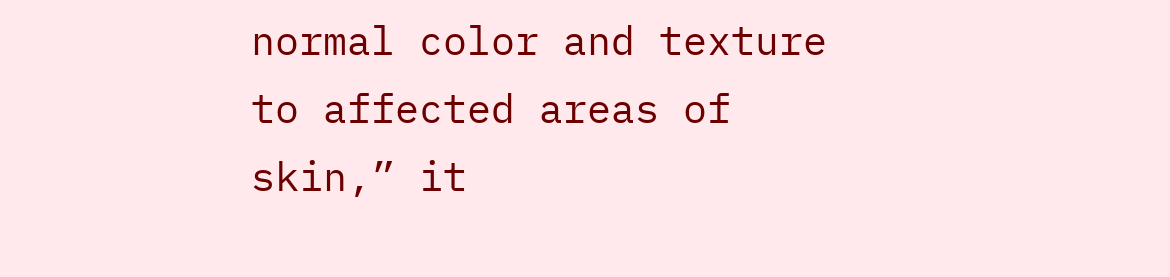normal color and texture to affected areas of skin,” it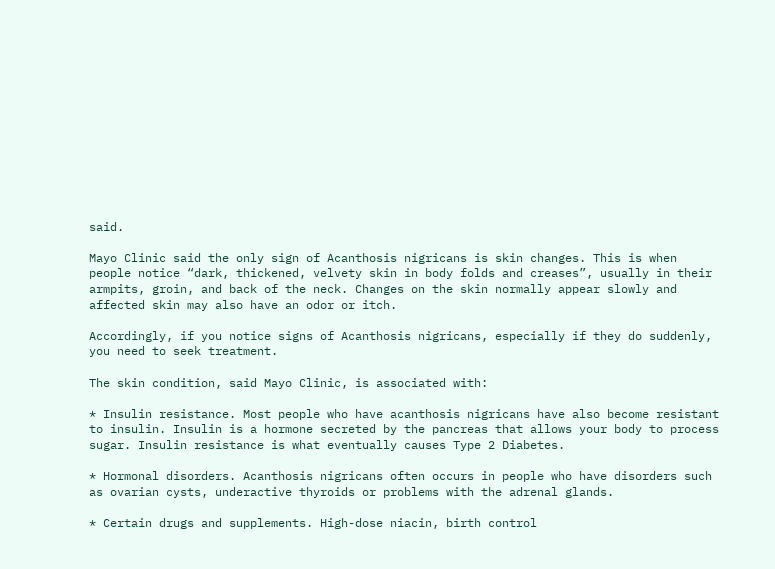said.

Mayo Clinic said the only sign of Acanthosis nigricans is skin changes. This is when people notice “dark, thickened, velvety skin in body folds and creases”, usually in their armpits, groin, and back of the neck. Changes on the skin normally appear slowly and affected skin may also have an odor or itch.

Accordingly, if you notice signs of Acanthosis nigricans, especially if they do suddenly, you need to seek treatment.

The skin condition, said Mayo Clinic, is associated with:

* Insulin resistance. Most people who have acanthosis nigricans have also become resistant to insulin. Insulin is a hormone secreted by the pancreas that allows your body to process sugar. Insulin resistance is what eventually causes Type 2 Diabetes.

* Hormonal disorders. Acanthosis nigricans often occurs in people who have disorders such as ovarian cysts, underactive thyroids or problems with the adrenal glands.

* Certain drugs and supplements. High-dose niacin, birth control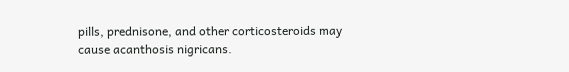pills, prednisone, and other corticosteroids may cause acanthosis nigricans.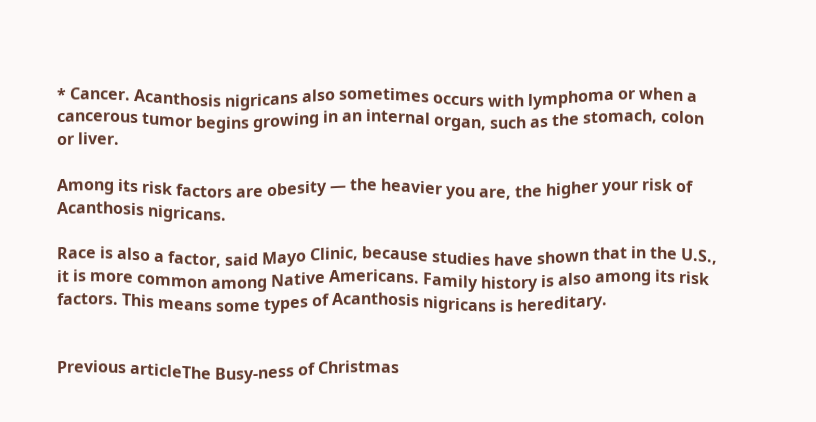* Cancer. Acanthosis nigricans also sometimes occurs with lymphoma or when a cancerous tumor begins growing in an internal organ, such as the stomach, colon or liver.

Among its risk factors are obesity — the heavier you are, the higher your risk of Acanthosis nigricans.

Race is also a factor, said Mayo Clinic, because studies have shown that in the U.S., it is more common among Native Americans. Family history is also among its risk factors. This means some types of Acanthosis nigricans is hereditary.


Previous articleThe Busy-ness of Christmas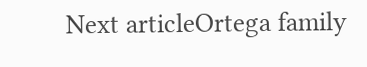Next articleOrtega family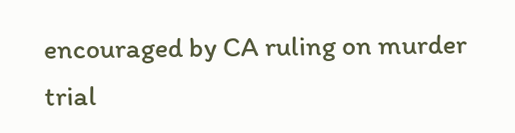encouraged by CA ruling on murder trial